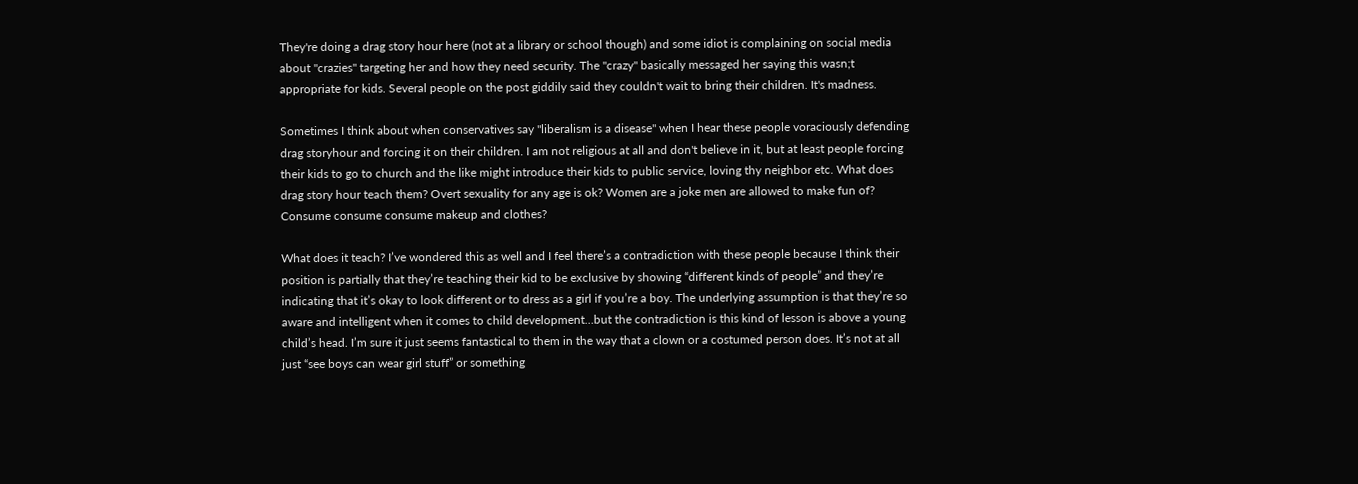They're doing a drag story hour here (not at a library or school though) and some idiot is complaining on social media about "crazies" targeting her and how they need security. The "crazy" basically messaged her saying this wasn;t appropriate for kids. Several people on the post giddily said they couldn't wait to bring their children. It's madness.

Sometimes I think about when conservatives say "liberalism is a disease" when I hear these people voraciously defending drag storyhour and forcing it on their children. I am not religious at all and don't believe in it, but at least people forcing their kids to go to church and the like might introduce their kids to public service, loving thy neighbor etc. What does drag story hour teach them? Overt sexuality for any age is ok? Women are a joke men are allowed to make fun of? Consume consume consume makeup and clothes?

What does it teach? I’ve wondered this as well and I feel there’s a contradiction with these people because I think their position is partially that they’re teaching their kid to be exclusive by showing “different kinds of people” and they’re indicating that it’s okay to look different or to dress as a girl if you’re a boy. The underlying assumption is that they’re so aware and intelligent when it comes to child development…but the contradiction is this kind of lesson is above a young child’s head. I’m sure it just seems fantastical to them in the way that a clown or a costumed person does. It’s not at all just “see boys can wear girl stuff” or something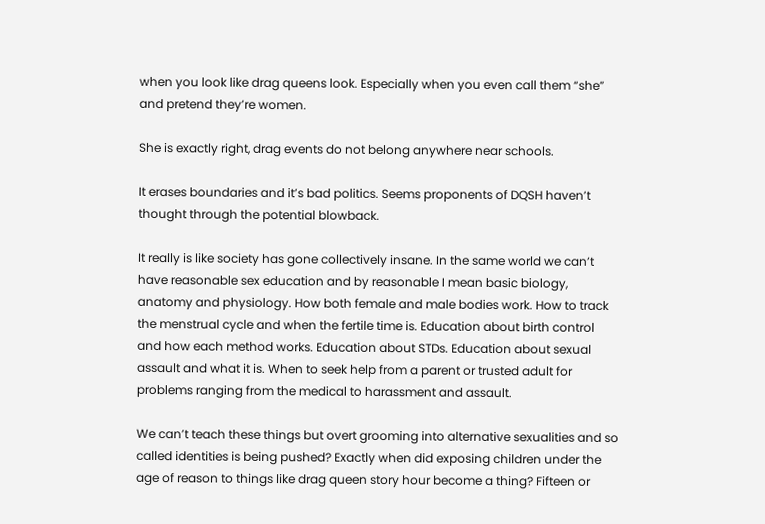when you look like drag queens look. Especially when you even call them “she” and pretend they’re women.

She is exactly right, drag events do not belong anywhere near schools.

It erases boundaries and it’s bad politics. Seems proponents of DQSH haven’t thought through the potential blowback.

It really is like society has gone collectively insane. In the same world we can’t have reasonable sex education and by reasonable I mean basic biology, anatomy and physiology. How both female and male bodies work. How to track the menstrual cycle and when the fertile time is. Education about birth control and how each method works. Education about STDs. Education about sexual assault and what it is. When to seek help from a parent or trusted adult for problems ranging from the medical to harassment and assault.

We can’t teach these things but overt grooming into alternative sexualities and so called identities is being pushed? Exactly when did exposing children under the age of reason to things like drag queen story hour become a thing? Fifteen or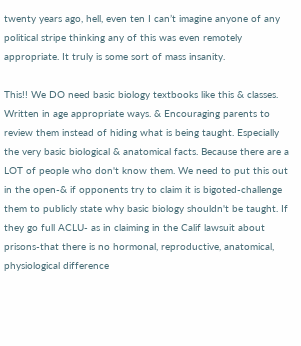twenty years ago, hell, even ten I can’t imagine anyone of any political stripe thinking any of this was even remotely appropriate. It truly is some sort of mass insanity.

This!! We DO need basic biology textbooks like this & classes. Written in age appropriate ways. & Encouraging parents to review them instead of hiding what is being taught. Especially the very basic biological & anatomical facts. Because there are a LOT of people who don't know them. We need to put this out in the open-& if opponents try to claim it is bigoted-challenge them to publicly state why basic biology shouldn't be taught. If they go full ACLU- as in claiming in the Calif lawsuit about prisons-that there is no hormonal, reproductive, anatomical, physiological difference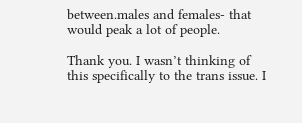between.males and females- that would peak a lot of people.

Thank you. I wasn’t thinking of this specifically to the trans issue. I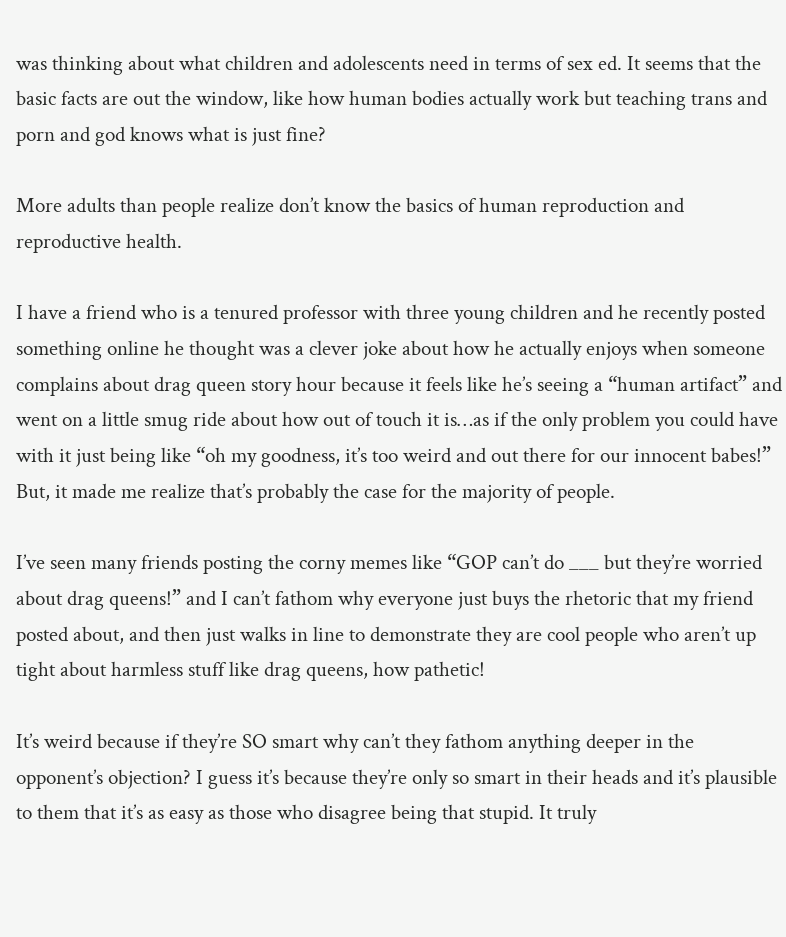was thinking about what children and adolescents need in terms of sex ed. It seems that the basic facts are out the window, like how human bodies actually work but teaching trans and porn and god knows what is just fine?

More adults than people realize don’t know the basics of human reproduction and reproductive health.

I have a friend who is a tenured professor with three young children and he recently posted something online he thought was a clever joke about how he actually enjoys when someone complains about drag queen story hour because it feels like he’s seeing a “human artifact” and went on a little smug ride about how out of touch it is…as if the only problem you could have with it just being like “oh my goodness, it’s too weird and out there for our innocent babes!” But, it made me realize that’s probably the case for the majority of people.

I’ve seen many friends posting the corny memes like “GOP can’t do ___ but they’re worried about drag queens!” and I can’t fathom why everyone just buys the rhetoric that my friend posted about, and then just walks in line to demonstrate they are cool people who aren’t up tight about harmless stuff like drag queens, how pathetic!

It’s weird because if they’re SO smart why can’t they fathom anything deeper in the opponent’s objection? I guess it’s because they’re only so smart in their heads and it’s plausible to them that it’s as easy as those who disagree being that stupid. It truly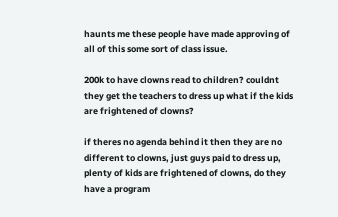haunts me these people have made approving of all of this some sort of class issue.

200k to have clowns read to children? couldnt they get the teachers to dress up what if the kids are frightened of clowns?

if theres no agenda behind it then they are no different to clowns, just guys paid to dress up, plenty of kids are frightened of clowns, do they have a program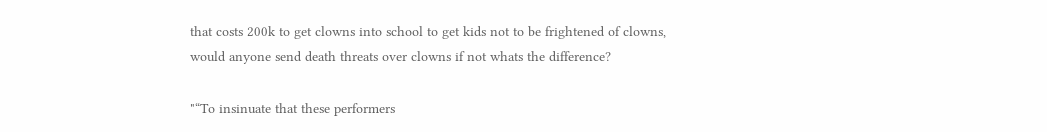that costs 200k to get clowns into school to get kids not to be frightened of clowns, would anyone send death threats over clowns if not whats the difference?

"“To insinuate that these performers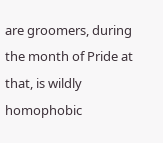are groomers, during the month of Pride at that, is wildly homophobic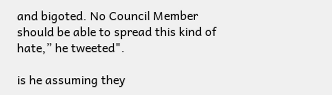and bigoted. No Council Member should be able to spread this kind of hate,” he tweeted".

is he assuming they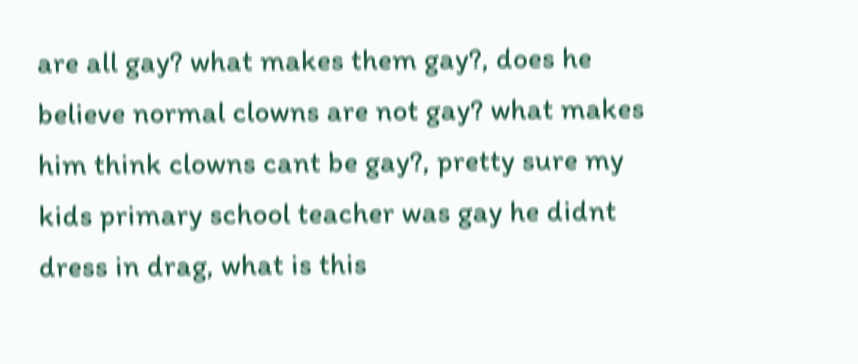are all gay? what makes them gay?, does he believe normal clowns are not gay? what makes him think clowns cant be gay?, pretty sure my kids primary school teacher was gay he didnt dress in drag, what is this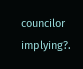councilor implying?.